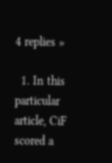4 replies »

  1. In this particular article, CiF scored a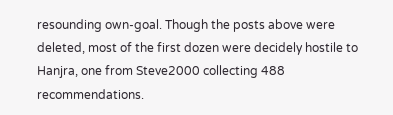resounding own-goal. Though the posts above were deleted, most of the first dozen were decidely hostile to Hanjra, one from Steve2000 collecting 488 recommendations.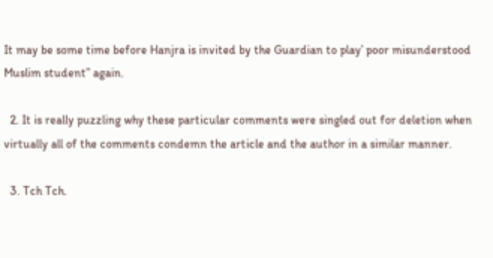It may be some time before Hanjra is invited by the Guardian to play’ poor misunderstood Muslim student” again.

  2. It is really puzzling why these particular comments were singled out for deletion when virtually all of the comments condemn the article and the author in a similar manner.

  3. Tch Tch.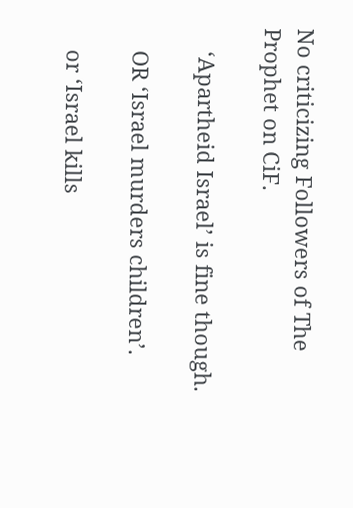No criticizing Followers of The Prophet on CiF.

    ‘Apartheid Israel’ is fine though.

    OR ‘Israel murders children’.

    or ‘Israel kills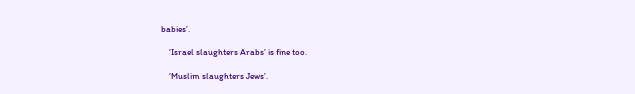babies’.

    ‘Israel slaughters Arabs’ is fine too.

    ‘Muslim slaughters Jews’.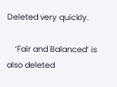Deleted very quickly.

    ‘Fair and Balanced’ is also deleted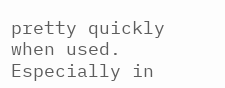pretty quickly when used. Especially in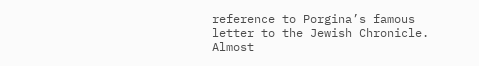reference to Porgina’s famous letter to the Jewish Chronicle. Almost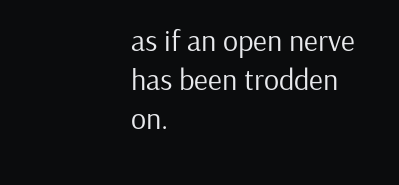as if an open nerve has been trodden on.